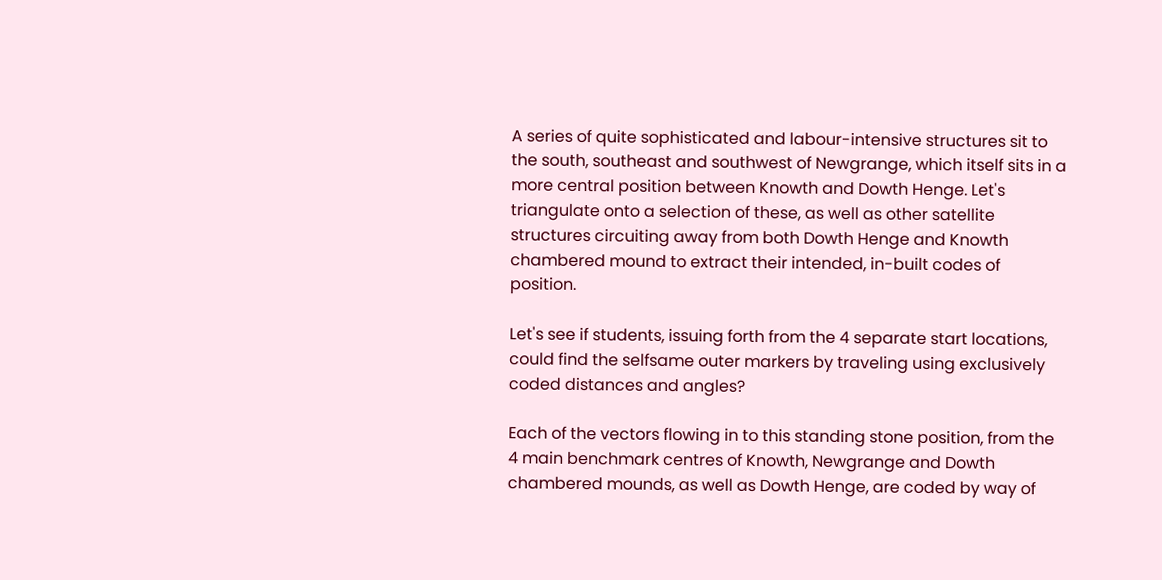A series of quite sophisticated and labour-intensive structures sit to the south, southeast and southwest of Newgrange, which itself sits in a more central position between Knowth and Dowth Henge. Let's triangulate onto a selection of these, as well as other satellite structures circuiting away from both Dowth Henge and Knowth chambered mound to extract their intended, in-built codes of position.

Let's see if students, issuing forth from the 4 separate start locations, could find the selfsame outer markers by traveling using exclusively coded distances and angles?

Each of the vectors flowing in to this standing stone position, from the 4 main benchmark centres of Knowth, Newgrange and Dowth chambered mounds, as well as Dowth Henge, are coded by way of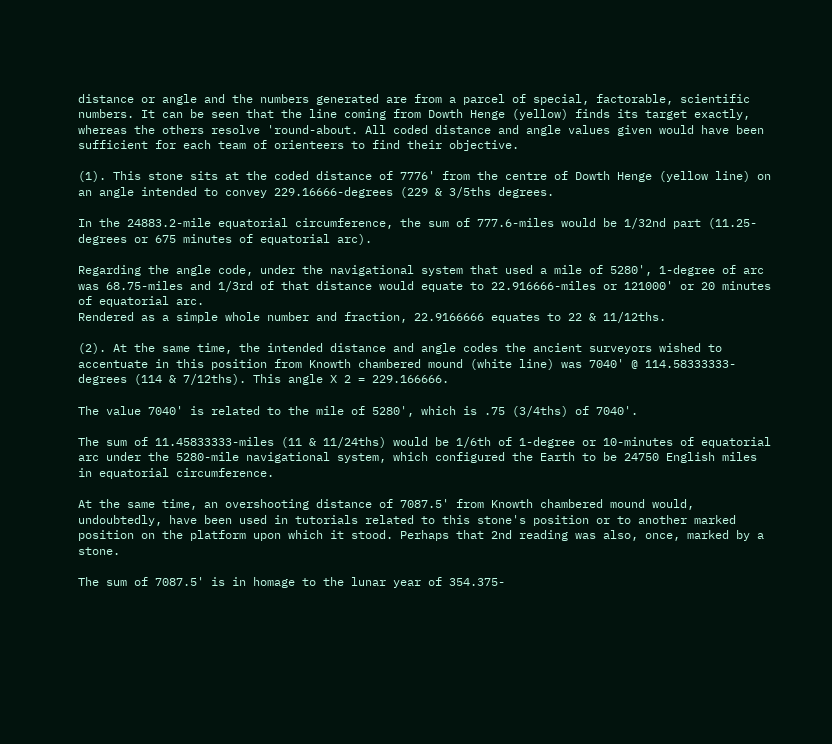distance or angle and the numbers generated are from a parcel of special, factorable, scientific numbers. It can be seen that the line coming from Dowth Henge (yellow) finds its target exactly, whereas the others resolve 'round-about. All coded distance and angle values given would have been sufficient for each team of orienteers to find their objective.

(1). This stone sits at the coded distance of 7776' from the centre of Dowth Henge (yellow line) on an angle intended to convey 229.16666-degrees (229 & 3/5ths degrees.

In the 24883.2-mile equatorial circumference, the sum of 777.6-miles would be 1/32nd part (11.25-degrees or 675 minutes of equatorial arc).

Regarding the angle code, under the navigational system that used a mile of 5280', 1-degree of arc was 68.75-miles and 1/3rd of that distance would equate to 22.916666-miles or 121000' or 20 minutes of equatorial arc.
Rendered as a simple whole number and fraction, 22.9166666 equates to 22 & 11/12ths.

(2). At the same time, the intended distance and angle codes the ancient surveyors wished to accentuate in this position from Knowth chambered mound (white line) was 7040' @ 114.58333333-degrees (114 & 7/12ths). This angle X 2 = 229.166666.

The value 7040' is related to the mile of 5280', which is .75 (3/4ths) of 7040'.

The sum of 11.45833333-miles (11 & 11/24ths) would be 1/6th of 1-degree or 10-minutes of equatorial arc under the 5280-mile navigational system, which configured the Earth to be 24750 English miles in equatorial circumference.

At the same time, an overshooting distance of 7087.5' from Knowth chambered mound would, undoubtedly, have been used in tutorials related to this stone's position or to another marked position on the platform upon which it stood. Perhaps that 2nd reading was also, once, marked by a stone.

The sum of 7087.5' is in homage to the lunar year of 354.375-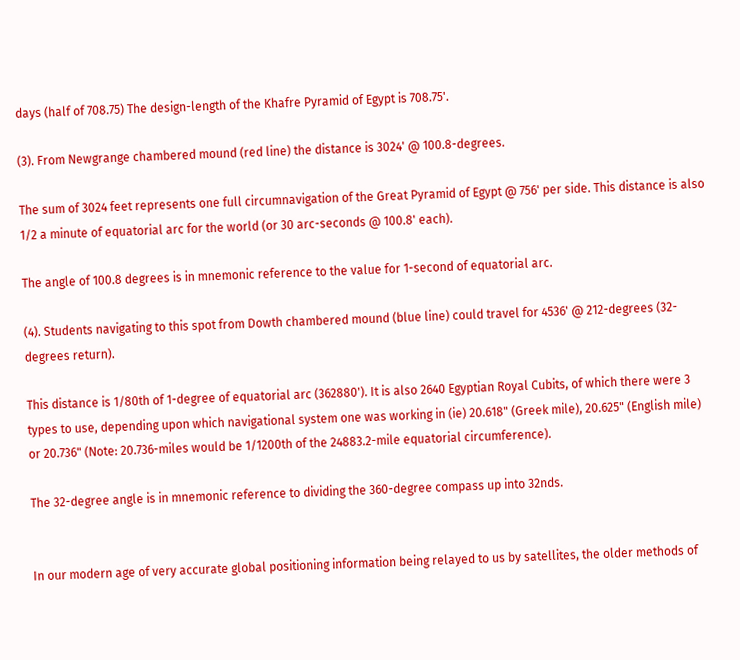days (half of 708.75) The design-length of the Khafre Pyramid of Egypt is 708.75'.

(3). From Newgrange chambered mound (red line) the distance is 3024' @ 100.8-degrees.

The sum of 3024 feet represents one full circumnavigation of the Great Pyramid of Egypt @ 756' per side. This distance is also 1/2 a minute of equatorial arc for the world (or 30 arc-seconds @ 100.8' each).

The angle of 100.8 degrees is in mnemonic reference to the value for 1-second of equatorial arc.

(4). Students navigating to this spot from Dowth chambered mound (blue line) could travel for 4536' @ 212-degrees (32-degrees return).

This distance is 1/80th of 1-degree of equatorial arc (362880'). It is also 2640 Egyptian Royal Cubits, of which there were 3 types to use, depending upon which navigational system one was working in (ie) 20.618" (Greek mile), 20.625" (English mile) or 20.736" (Note: 20.736-miles would be 1/1200th of the 24883.2-mile equatorial circumference).

The 32-degree angle is in mnemonic reference to dividing the 360-degree compass up into 32nds.


In our modern age of very accurate global positioning information being relayed to us by satellites, the older methods of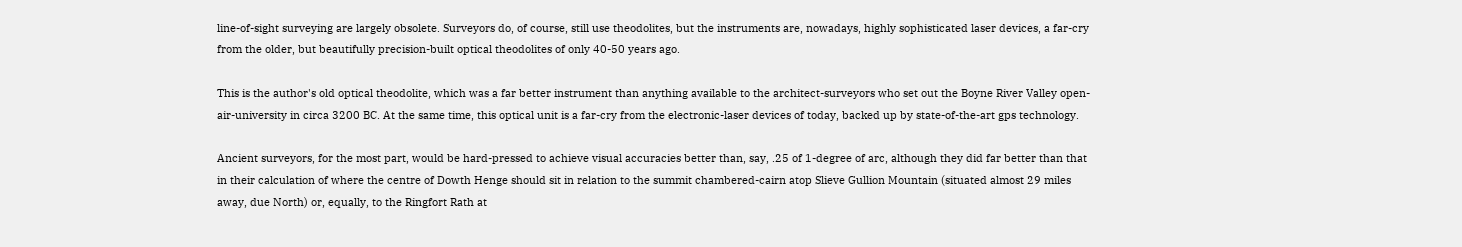line-of-sight surveying are largely obsolete. Surveyors do, of course, still use theodolites, but the instruments are, nowadays, highly sophisticated laser devices, a far-cry from the older, but beautifully precision-built optical theodolites of only 40-50 years ago.

This is the author's old optical theodolite, which was a far better instrument than anything available to the architect-surveyors who set out the Boyne River Valley open-air-university in circa 3200 BC. At the same time, this optical unit is a far-cry from the electronic-laser devices of today, backed up by state-of-the-art gps technology.

Ancient surveyors, for the most part, would be hard-pressed to achieve visual accuracies better than, say, .25 of 1-degree of arc, although they did far better than that in their calculation of where the centre of Dowth Henge should sit in relation to the summit chambered-cairn atop Slieve Gullion Mountain (situated almost 29 miles away, due North) or, equally, to the Ringfort Rath at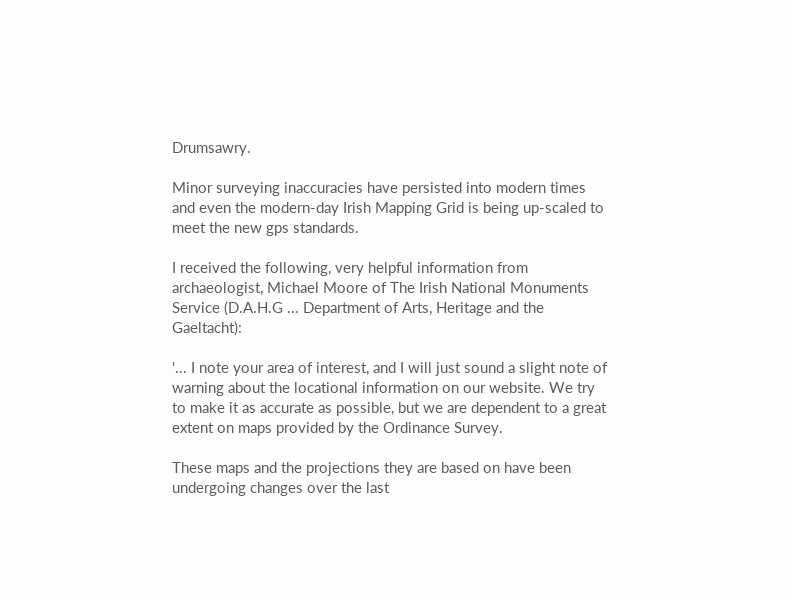Drumsawry.

Minor surveying inaccuracies have persisted into modern times and even the modern-day Irish Mapping Grid is being up-scaled to meet the new gps standards.

I received the following, very helpful information from archaeologist, Michael Moore of The Irish National Monuments Service (D.A.H.G ... Department of Arts, Heritage and the Gaeltacht):

'... I note your area of interest, and I will just sound a slight note of warning about the locational information on our website. We try to make it as accurate as possible, but we are dependent to a great extent on maps provided by the Ordinance Survey.

These maps and the projections they are based on have been undergoing changes over the last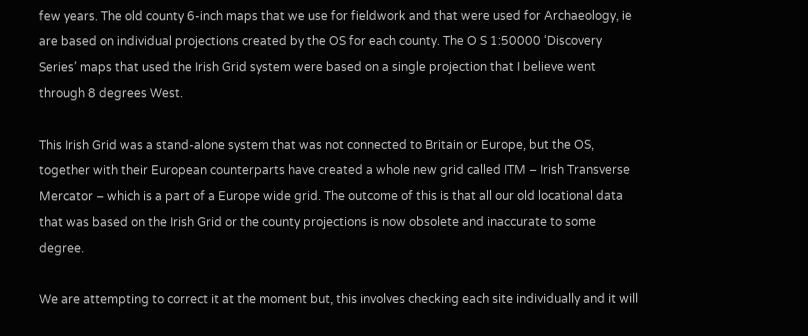few years. The old county 6-inch maps that we use for fieldwork and that were used for Archaeology, ie are based on individual projections created by the OS for each county. The O S 1:50000 ‘Discovery Series’ maps that used the Irish Grid system were based on a single projection that I believe went through 8 degrees West.

This Irish Grid was a stand-alone system that was not connected to Britain or Europe, but the OS, together with their European counterparts have created a whole new grid called ITM – Irish Transverse Mercator – which is a part of a Europe wide grid. The outcome of this is that all our old locational data that was based on the Irish Grid or the county projections is now obsolete and inaccurate to some degree.

We are attempting to correct it at the moment but, this involves checking each site individually and it will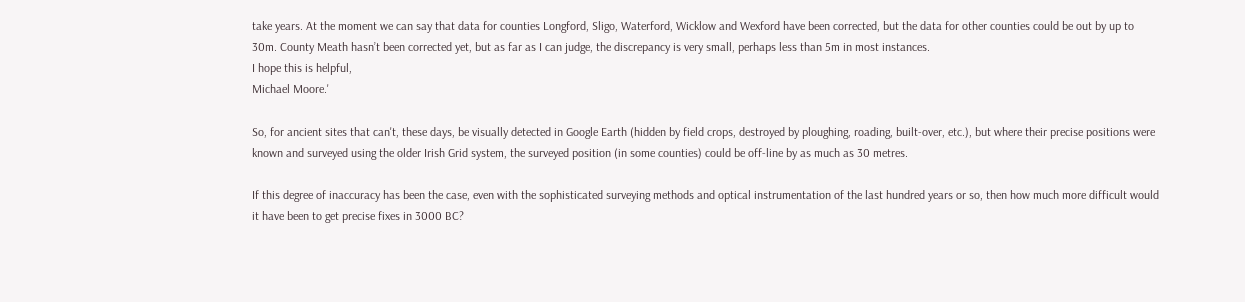take years. At the moment we can say that data for counties Longford, Sligo, Waterford, Wicklow and Wexford have been corrected, but the data for other counties could be out by up to 30m. County Meath hasn’t been corrected yet, but as far as I can judge, the discrepancy is very small, perhaps less than 5m in most instances.
I hope this is helpful,
Michael Moore.'

So, for ancient sites that can't, these days, be visually detected in Google Earth (hidden by field crops, destroyed by ploughing, roading, built-over, etc.), but where their precise positions were known and surveyed using the older Irish Grid system, the surveyed position (in some counties) could be off-line by as much as 30 metres.

If this degree of inaccuracy has been the case, even with the sophisticated surveying methods and optical instrumentation of the last hundred years or so, then how much more difficult would it have been to get precise fixes in 3000 BC?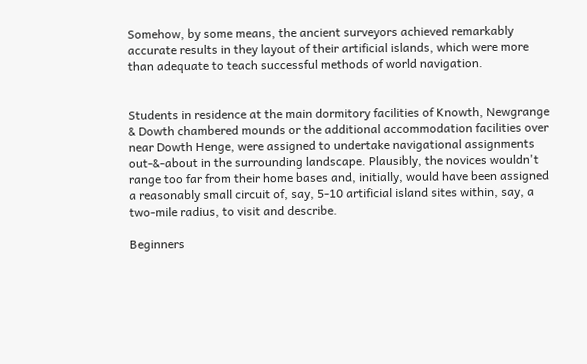Somehow, by some means, the ancient surveyors achieved remarkably accurate results in they layout of their artificial islands, which were more than adequate to teach successful methods of world navigation.


Students in residence at the main dormitory facilities of Knowth, Newgrange & Dowth chambered mounds or the additional accommodation facilities over near Dowth Henge, were assigned to undertake navigational assignments out-&-about in the surrounding landscape. Plausibly, the novices wouldn't range too far from their home bases and, initially, would have been assigned a reasonably small circuit of, say, 5-10 artificial island sites within, say, a two-mile radius, to visit and describe.

Beginners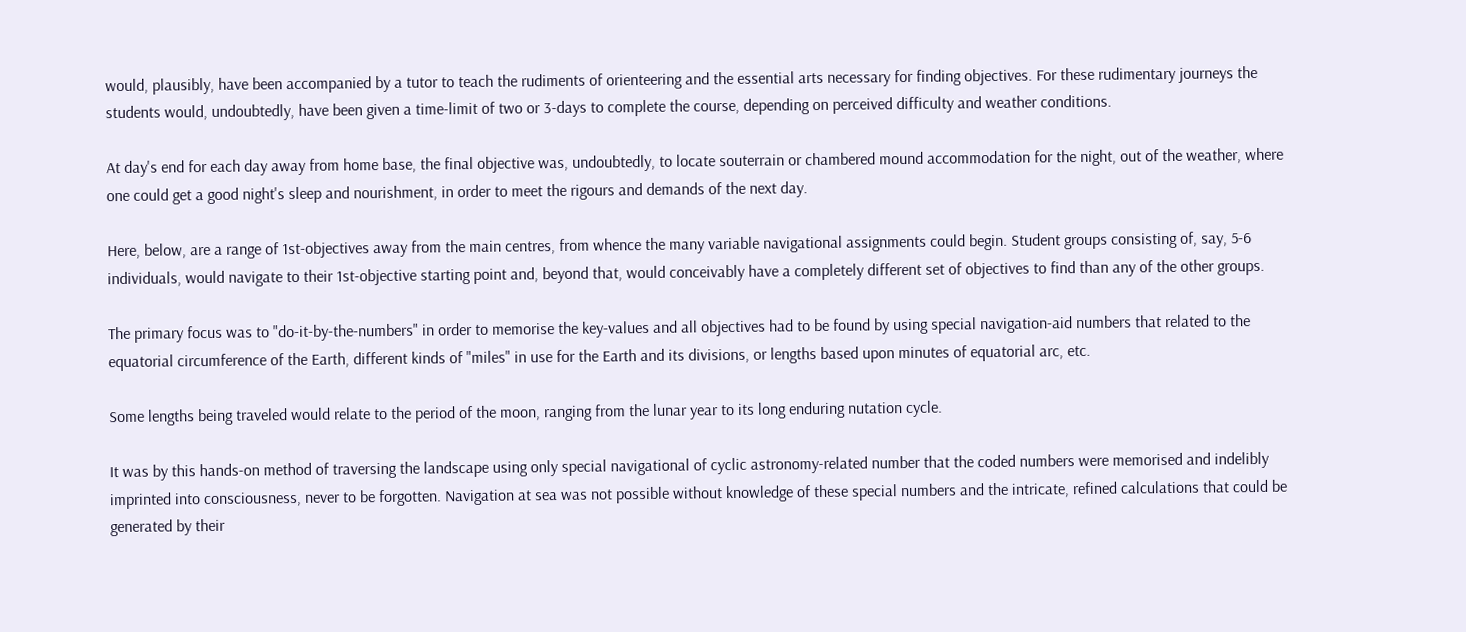would, plausibly, have been accompanied by a tutor to teach the rudiments of orienteering and the essential arts necessary for finding objectives. For these rudimentary journeys the students would, undoubtedly, have been given a time-limit of two or 3-days to complete the course, depending on perceived difficulty and weather conditions.

At day's end for each day away from home base, the final objective was, undoubtedly, to locate souterrain or chambered mound accommodation for the night, out of the weather, where one could get a good night's sleep and nourishment, in order to meet the rigours and demands of the next day.

Here, below, are a range of 1st-objectives away from the main centres, from whence the many variable navigational assignments could begin. Student groups consisting of, say, 5-6 individuals, would navigate to their 1st-objective starting point and, beyond that, would conceivably have a completely different set of objectives to find than any of the other groups.

The primary focus was to "do-it-by-the-numbers" in order to memorise the key-values and all objectives had to be found by using special navigation-aid numbers that related to the equatorial circumference of the Earth, different kinds of "miles" in use for the Earth and its divisions, or lengths based upon minutes of equatorial arc, etc.

Some lengths being traveled would relate to the period of the moon, ranging from the lunar year to its long enduring nutation cycle.

It was by this hands-on method of traversing the landscape using only special navigational of cyclic astronomy-related number that the coded numbers were memorised and indelibly imprinted into consciousness, never to be forgotten. Navigation at sea was not possible without knowledge of these special numbers and the intricate, refined calculations that could be generated by their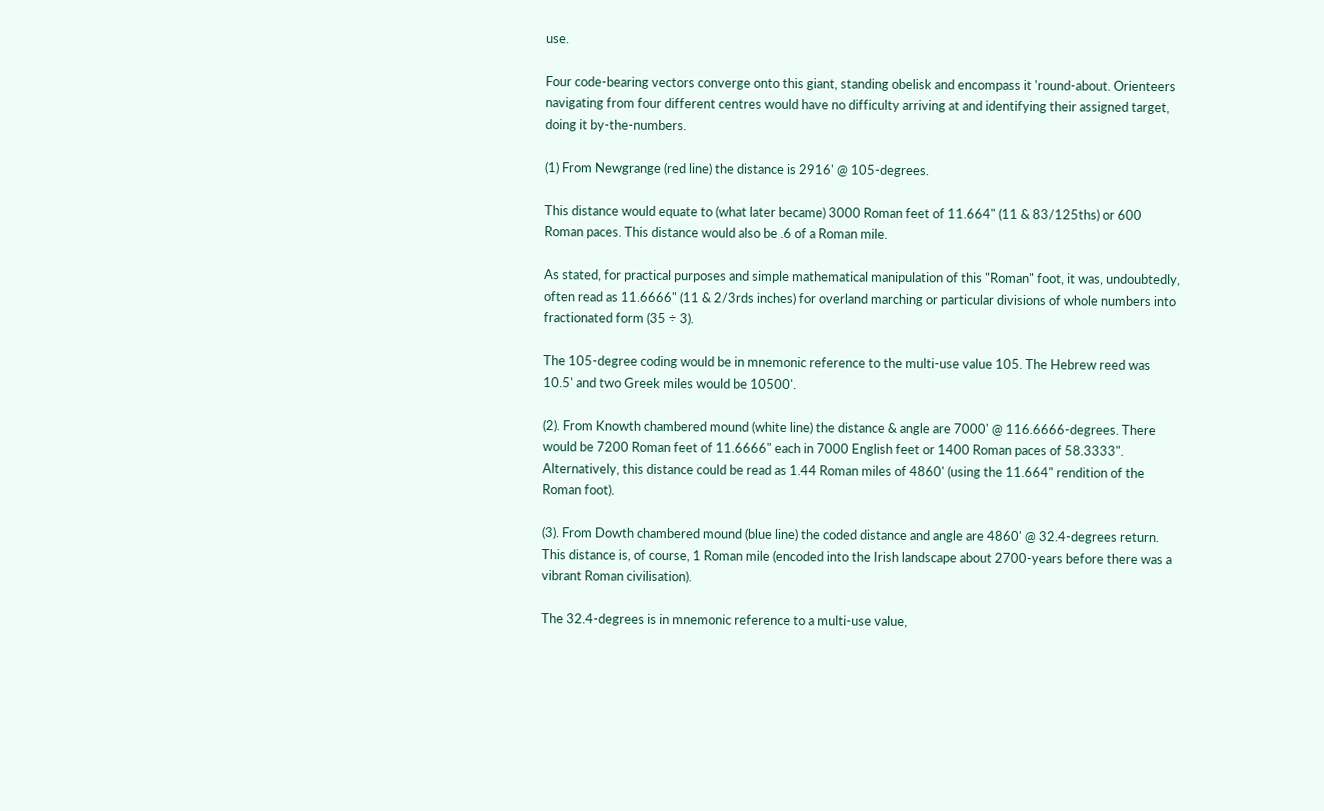use.

Four code-bearing vectors converge onto this giant, standing obelisk and encompass it 'round-about. Orienteers navigating from four different centres would have no difficulty arriving at and identifying their assigned target, doing it by-the-numbers.

(1) From Newgrange (red line) the distance is 2916' @ 105-degrees.

This distance would equate to (what later became) 3000 Roman feet of 11.664" (11 & 83/125ths) or 600 Roman paces. This distance would also be .6 of a Roman mile.

As stated, for practical purposes and simple mathematical manipulation of this "Roman" foot, it was, undoubtedly, often read as 11.6666" (11 & 2/3rds inches) for overland marching or particular divisions of whole numbers into fractionated form (35 ÷ 3).

The 105-degree coding would be in mnemonic reference to the multi-use value 105. The Hebrew reed was 10.5' and two Greek miles would be 10500'.

(2). From Knowth chambered mound (white line) the distance & angle are 7000' @ 116.6666-degrees. There would be 7200 Roman feet of 11.6666" each in 7000 English feet or 1400 Roman paces of 58.3333". Alternatively, this distance could be read as 1.44 Roman miles of 4860' (using the 11.664" rendition of the Roman foot).

(3). From Dowth chambered mound (blue line) the coded distance and angle are 4860' @ 32.4-degrees return. This distance is, of course, 1 Roman mile (encoded into the Irish landscape about 2700-years before there was a vibrant Roman civilisation).

The 32.4-degrees is in mnemonic reference to a multi-use value,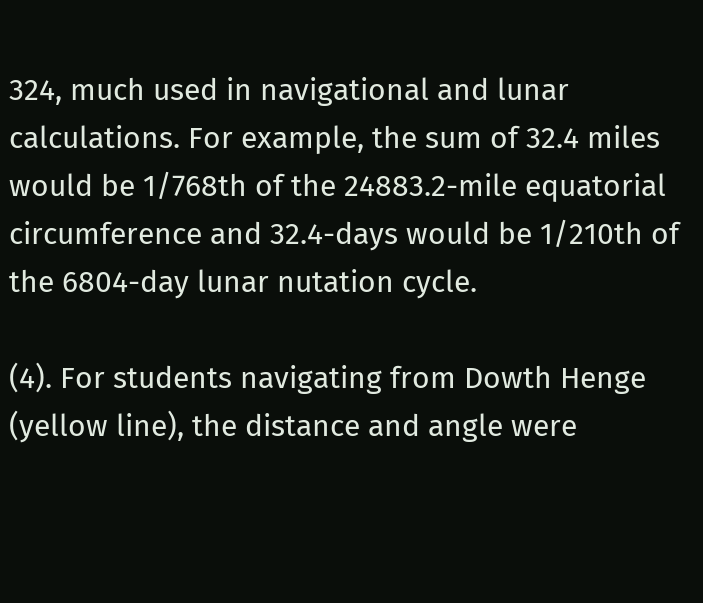324, much used in navigational and lunar calculations. For example, the sum of 32.4 miles would be 1/768th of the 24883.2-mile equatorial circumference and 32.4-days would be 1/210th of the 6804-day lunar nutation cycle.

(4). For students navigating from Dowth Henge (yellow line), the distance and angle were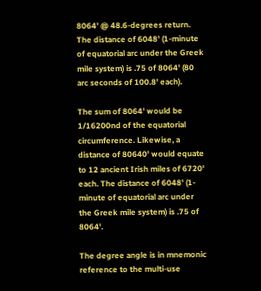8064' @ 48.6-degrees return. The distance of 6048' (1-minute of equatorial arc under the Greek mile system) is .75 of 8064' (80 arc seconds of 100.8' each).

The sum of 8064' would be 1/16200nd of the equatorial circumference. Likewise, a distance of 80640' would equate to 12 ancient Irish miles of 6720' each. The distance of 6048' (1-minute of equatorial arc under the Greek mile system) is .75 of 8064'.

The degree angle is in mnemonic reference to the multi-use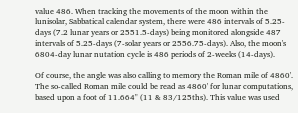value 486. When tracking the movements of the moon within the lunisolar, Sabbatical calendar system, there were 486 intervals of 5.25-days (7.2 lunar years or 2551.5-days) being monitored alongside 487 intervals of 5.25-days (7-solar years or 2556.75-days). Also, the moon's 6804-day lunar nutation cycle is 486 periods of 2-weeks (14-days).

Of course, the angle was also calling to memory the Roman mile of 4860'. The so-called Roman mile could be read as 4860' for lunar computations, based upon a foot of 11.664" (11 & 83/125ths). This value was used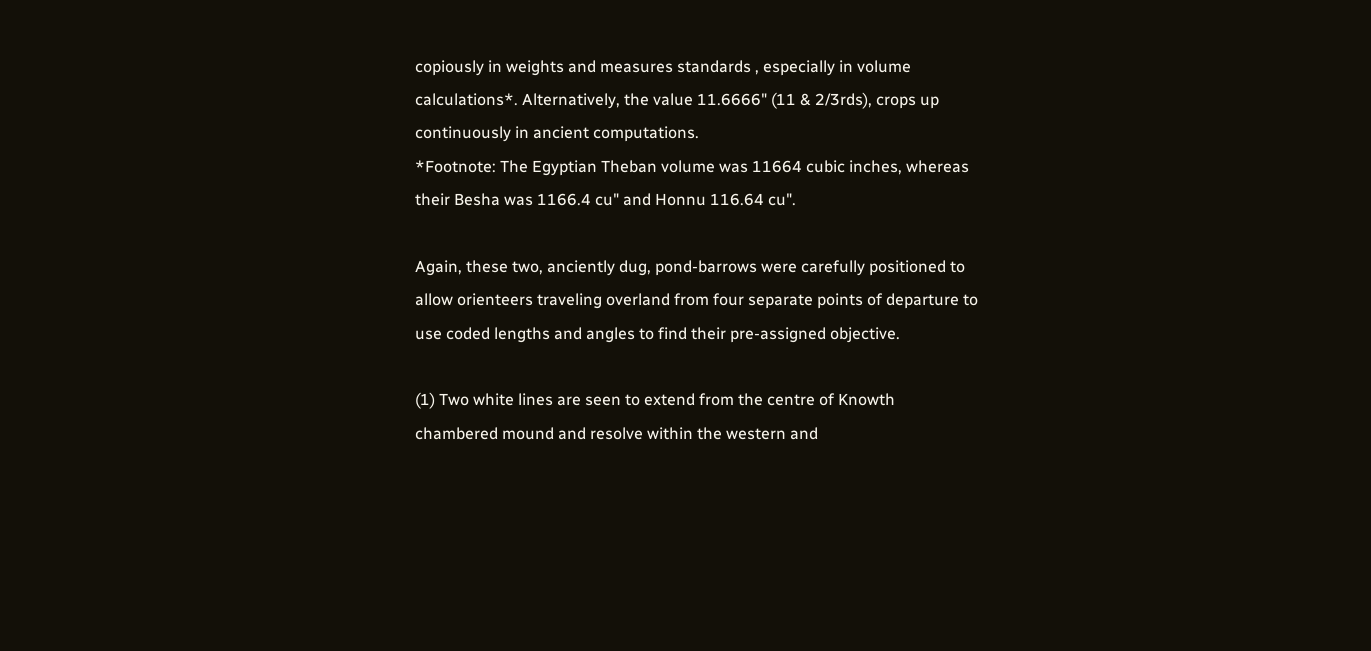copiously in weights and measures standards , especially in volume calculations*. Alternatively, the value 11.6666" (11 & 2/3rds), crops up continuously in ancient computations.
*Footnote: The Egyptian Theban volume was 11664 cubic inches, whereas their Besha was 1166.4 cu" and Honnu 116.64 cu".

Again, these two, anciently dug, pond-barrows were carefully positioned to allow orienteers traveling overland from four separate points of departure to use coded lengths and angles to find their pre-assigned objective.

(1) Two white lines are seen to extend from the centre of Knowth chambered mound and resolve within the western and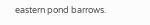eastern pond barrows.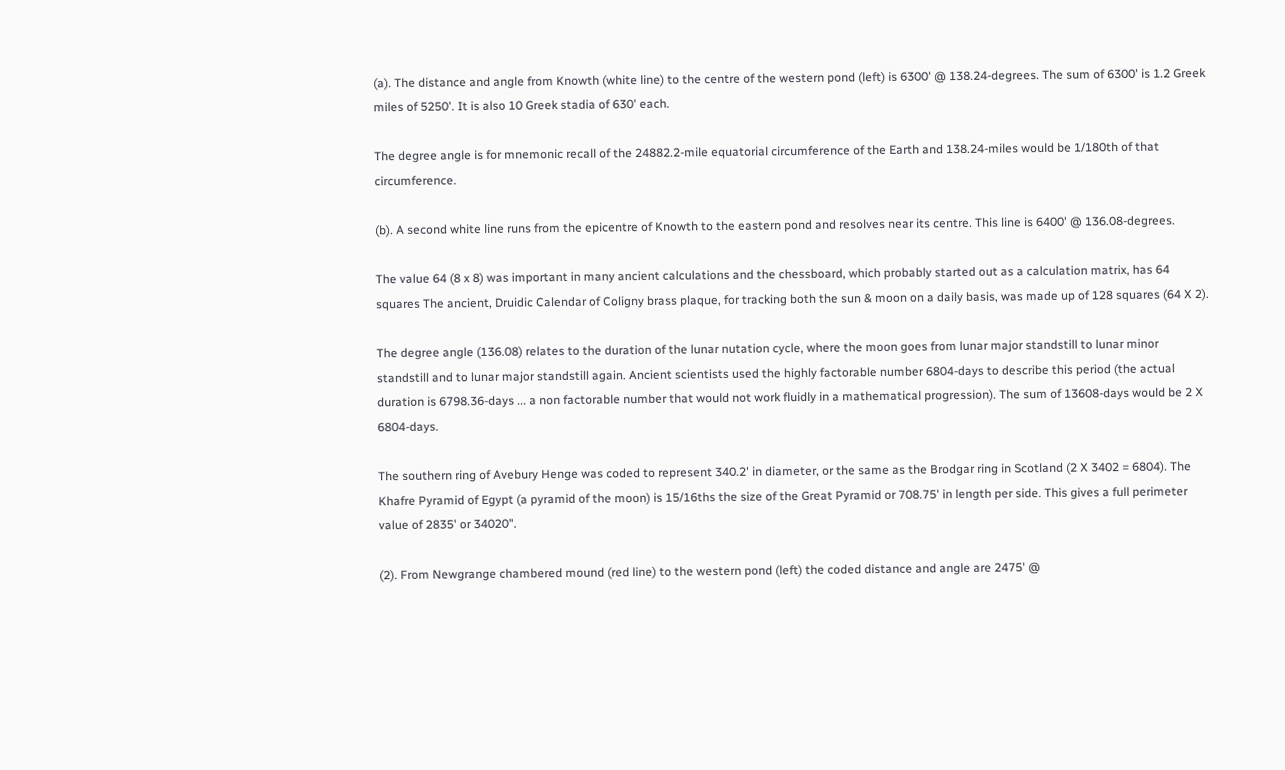(a). The distance and angle from Knowth (white line) to the centre of the western pond (left) is 6300' @ 138.24-degrees. The sum of 6300' is 1.2 Greek miles of 5250'. It is also 10 Greek stadia of 630' each.

The degree angle is for mnemonic recall of the 24882.2-mile equatorial circumference of the Earth and 138.24-miles would be 1/180th of that circumference.

(b). A second white line runs from the epicentre of Knowth to the eastern pond and resolves near its centre. This line is 6400' @ 136.08-degrees.

The value 64 (8 x 8) was important in many ancient calculations and the chessboard, which probably started out as a calculation matrix, has 64 squares The ancient, Druidic Calendar of Coligny brass plaque, for tracking both the sun & moon on a daily basis, was made up of 128 squares (64 X 2).

The degree angle (136.08) relates to the duration of the lunar nutation cycle, where the moon goes from lunar major standstill to lunar minor standstill and to lunar major standstill again. Ancient scientists used the highly factorable number 6804-days to describe this period (the actual duration is 6798.36-days ... a non factorable number that would not work fluidly in a mathematical progression). The sum of 13608-days would be 2 X 6804-days.

The southern ring of Avebury Henge was coded to represent 340.2' in diameter, or the same as the Brodgar ring in Scotland (2 X 3402 = 6804). The Khafre Pyramid of Egypt (a pyramid of the moon) is 15/16ths the size of the Great Pyramid or 708.75' in length per side. This gives a full perimeter value of 2835' or 34020".

(2). From Newgrange chambered mound (red line) to the western pond (left) the coded distance and angle are 2475' @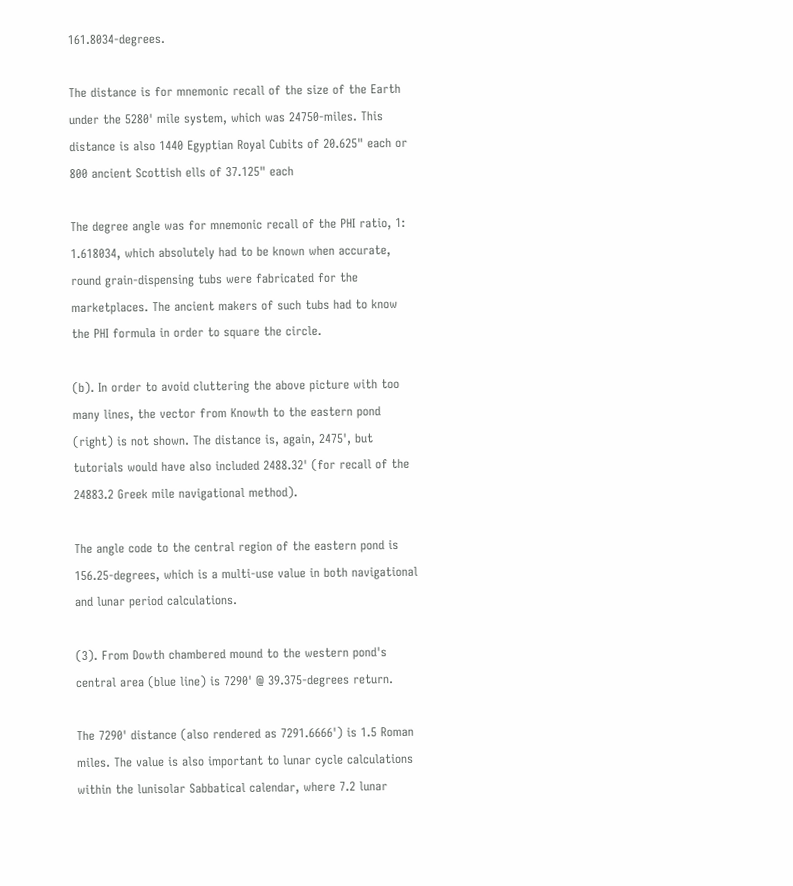161.8034-degrees.

The distance is for mnemonic recall of the size of the Earth under the 5280' mile system, which was 24750-miles. This distance is also 1440 Egyptian Royal Cubits of 20.625" each or 800 ancient Scottish ells of 37.125" each

The degree angle was for mnemonic recall of the PHI ratio, 1: 1.618034, which absolutely had to be known when accurate, round grain-dispensing tubs were fabricated for the marketplaces. The ancient makers of such tubs had to know the PHI formula in order to square the circle.

(b). In order to avoid cluttering the above picture with too many lines, the vector from Knowth to the eastern pond (right) is not shown. The distance is, again, 2475', but tutorials would have also included 2488.32' (for recall of the 24883.2 Greek mile navigational method).

The angle code to the central region of the eastern pond is 156.25-degrees, which is a multi-use value in both navigational and lunar period calculations.

(3). From Dowth chambered mound to the western pond's central area (blue line) is 7290' @ 39.375-degrees return.

The 7290' distance (also rendered as 7291.6666') is 1.5 Roman miles. The value is also important to lunar cycle calculations within the lunisolar Sabbatical calendar, where 7.2 lunar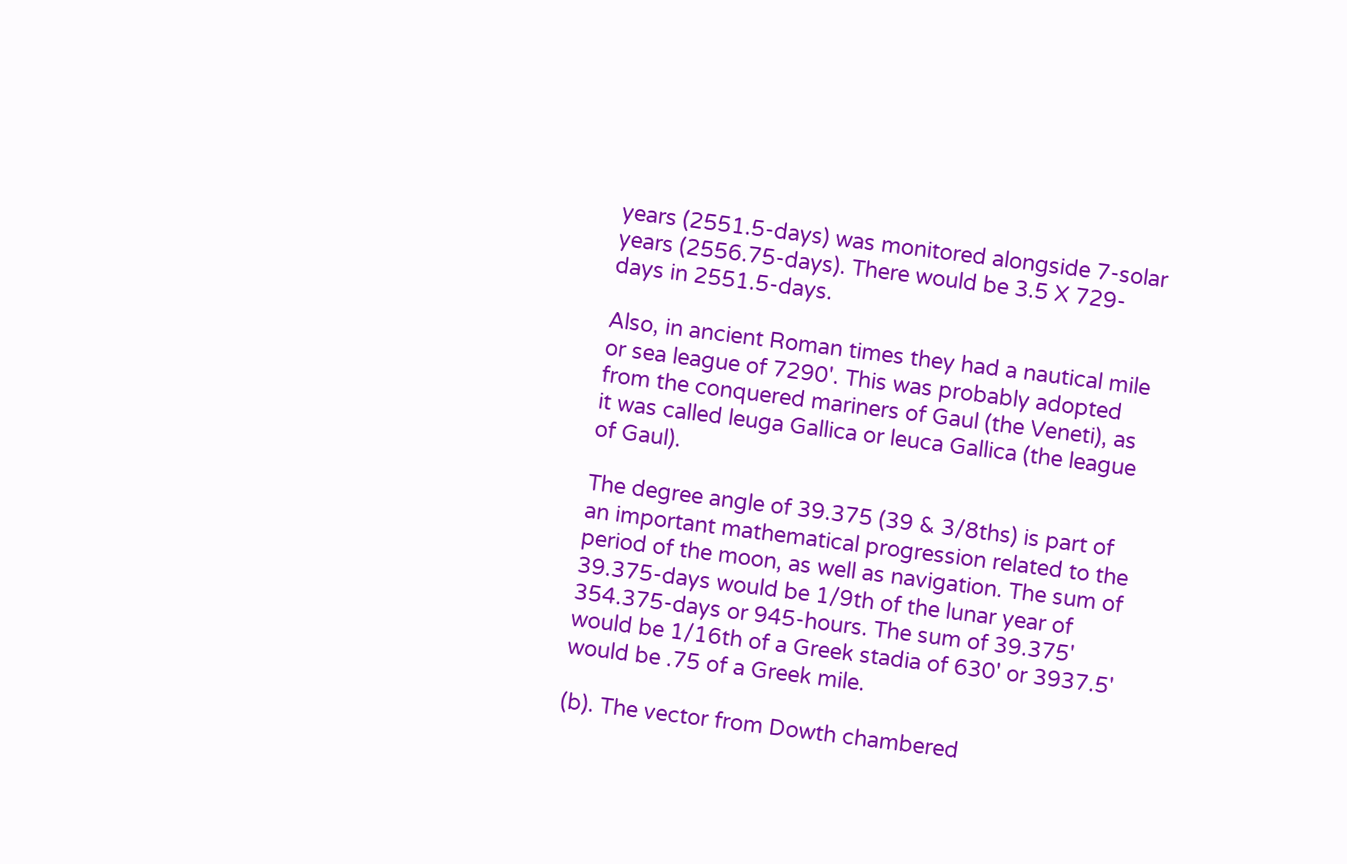years (2551.5-days) was monitored alongside 7-solar years (2556.75-days). There would be 3.5 X 729-days in 2551.5-days.

Also, in ancient Roman times they had a nautical mile or sea league of 7290'. This was probably adopted from the conquered mariners of Gaul (the Veneti), as it was called leuga Gallica or leuca Gallica (the league of Gaul).

The degree angle of 39.375 (39 & 3/8ths) is part of an important mathematical progression related to the period of the moon, as well as navigation. The sum of 39.375-days would be 1/9th of the lunar year of 354.375-days or 945-hours. The sum of 39.375' would be 1/16th of a Greek stadia of 630' or 3937.5' would be .75 of a Greek mile.

(b). The vector from Dowth chambered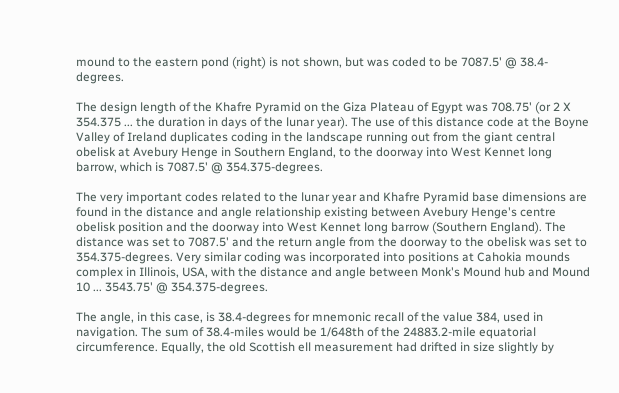mound to the eastern pond (right) is not shown, but was coded to be 7087.5' @ 38.4-degrees.

The design length of the Khafre Pyramid on the Giza Plateau of Egypt was 708.75' (or 2 X 354.375 ... the duration in days of the lunar year). The use of this distance code at the Boyne Valley of Ireland duplicates coding in the landscape running out from the giant central obelisk at Avebury Henge in Southern England, to the doorway into West Kennet long barrow, which is 7087.5' @ 354.375-degrees.

The very important codes related to the lunar year and Khafre Pyramid base dimensions are found in the distance and angle relationship existing between Avebury Henge's centre obelisk position and the doorway into West Kennet long barrow (Southern England). The distance was set to 7087.5' and the return angle from the doorway to the obelisk was set to 354.375-degrees. Very similar coding was incorporated into positions at Cahokia mounds complex in Illinois, USA, with the distance and angle between Monk's Mound hub and Mound 10 ... 3543.75' @ 354.375-degrees.

The angle, in this case, is 38.4-degrees for mnemonic recall of the value 384, used in navigation. The sum of 38.4-miles would be 1/648th of the 24883.2-mile equatorial circumference. Equally, the old Scottish ell measurement had drifted in size slightly by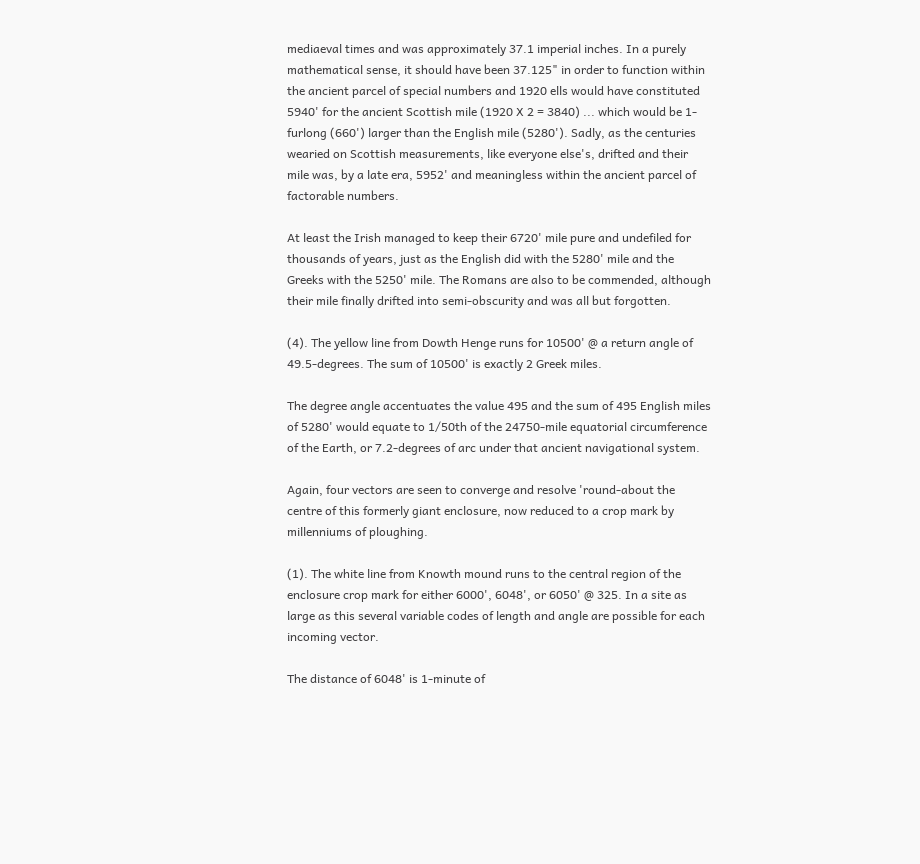mediaeval times and was approximately 37.1 imperial inches. In a purely mathematical sense, it should have been 37.125" in order to function within the ancient parcel of special numbers and 1920 ells would have constituted 5940' for the ancient Scottish mile (1920 X 2 = 3840) ... which would be 1-furlong (660') larger than the English mile (5280'). Sadly, as the centuries wearied on Scottish measurements, like everyone else's, drifted and their mile was, by a late era, 5952' and meaningless within the ancient parcel of factorable numbers.

At least the Irish managed to keep their 6720' mile pure and undefiled for thousands of years, just as the English did with the 5280' mile and the Greeks with the 5250' mile. The Romans are also to be commended, although their mile finally drifted into semi-obscurity and was all but forgotten.

(4). The yellow line from Dowth Henge runs for 10500' @ a return angle of 49.5-degrees. The sum of 10500' is exactly 2 Greek miles.

The degree angle accentuates the value 495 and the sum of 495 English miles of 5280' would equate to 1/50th of the 24750-mile equatorial circumference of the Earth, or 7.2-degrees of arc under that ancient navigational system.

Again, four vectors are seen to converge and resolve 'round-about the centre of this formerly giant enclosure, now reduced to a crop mark by millenniums of ploughing.

(1). The white line from Knowth mound runs to the central region of the enclosure crop mark for either 6000', 6048', or 6050' @ 325. In a site as large as this several variable codes of length and angle are possible for each incoming vector.

The distance of 6048' is 1-minute of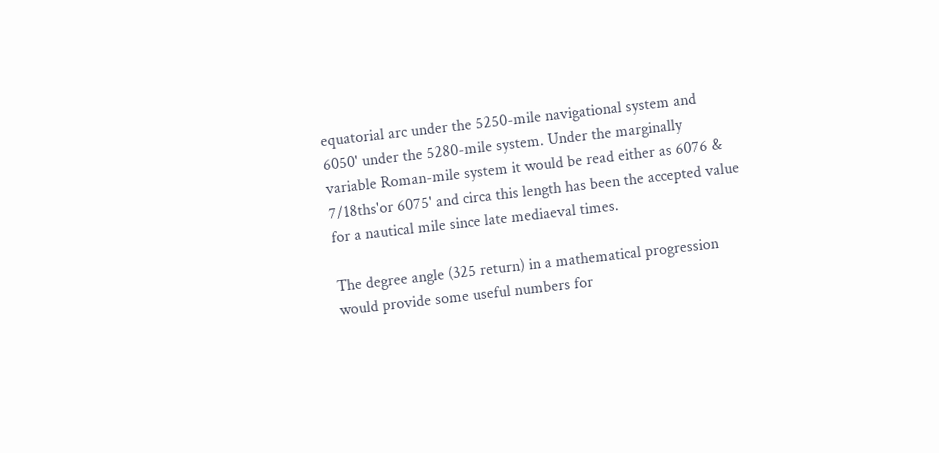equatorial arc under the 5250-mile navigational system and 6050' under the 5280-mile system. Under the marginally variable Roman-mile system it would be read either as 6076 & 7/18ths'or 6075' and circa this length has been the accepted value for a nautical mile since late mediaeval times.

The degree angle (325 return) in a mathematical progression would provide some useful numbers for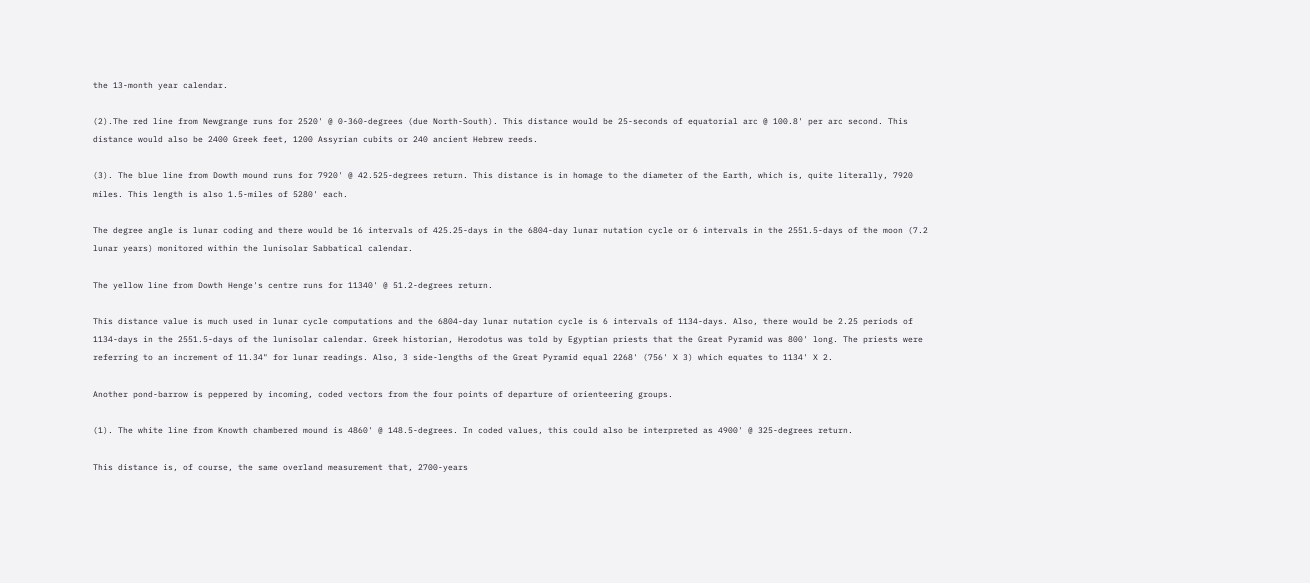the 13-month year calendar.

(2).The red line from Newgrange runs for 2520' @ 0-360-degrees (due North-South). This distance would be 25-seconds of equatorial arc @ 100.8' per arc second. This distance would also be 2400 Greek feet, 1200 Assyrian cubits or 240 ancient Hebrew reeds.

(3). The blue line from Dowth mound runs for 7920' @ 42.525-degrees return. This distance is in homage to the diameter of the Earth, which is, quite literally, 7920 miles. This length is also 1.5-miles of 5280' each.

The degree angle is lunar coding and there would be 16 intervals of 425.25-days in the 6804-day lunar nutation cycle or 6 intervals in the 2551.5-days of the moon (7.2 lunar years) monitored within the lunisolar Sabbatical calendar.

The yellow line from Dowth Henge's centre runs for 11340' @ 51.2-degrees return.

This distance value is much used in lunar cycle computations and the 6804-day lunar nutation cycle is 6 intervals of 1134-days. Also, there would be 2.25 periods of 1134-days in the 2551.5-days of the lunisolar calendar. Greek historian, Herodotus was told by Egyptian priests that the Great Pyramid was 800' long. The priests were referring to an increment of 11.34" for lunar readings. Also, 3 side-lengths of the Great Pyramid equal 2268' (756' X 3) which equates to 1134' X 2.

Another pond-barrow is peppered by incoming, coded vectors from the four points of departure of orienteering groups.

(1). The white line from Knowth chambered mound is 4860' @ 148.5-degrees. In coded values, this could also be interpreted as 4900' @ 325-degrees return.

This distance is, of course, the same overland measurement that, 2700-years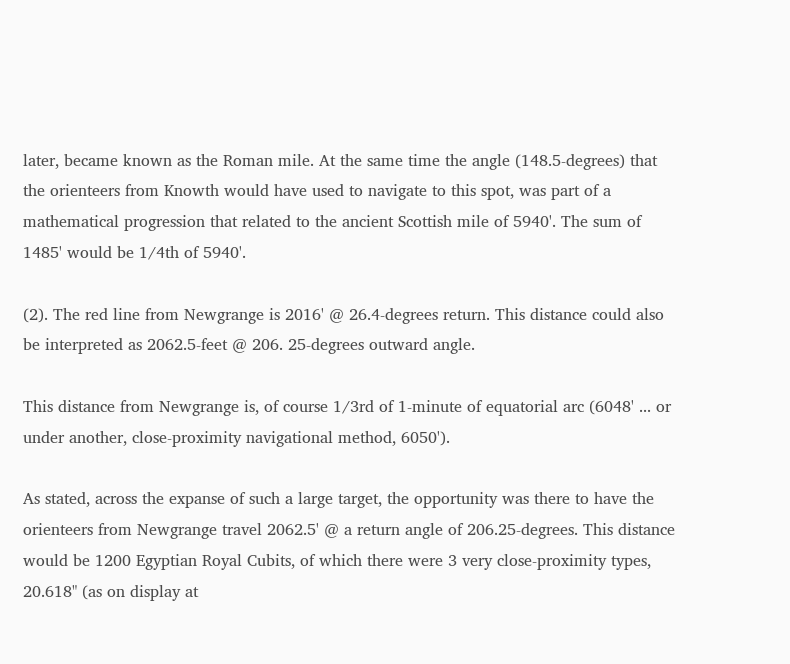later, became known as the Roman mile. At the same time the angle (148.5-degrees) that the orienteers from Knowth would have used to navigate to this spot, was part of a mathematical progression that related to the ancient Scottish mile of 5940'. The sum of 1485' would be 1/4th of 5940'.

(2). The red line from Newgrange is 2016' @ 26.4-degrees return. This distance could also be interpreted as 2062.5-feet @ 206. 25-degrees outward angle.

This distance from Newgrange is, of course 1/3rd of 1-minute of equatorial arc (6048' ... or under another, close-proximity navigational method, 6050').

As stated, across the expanse of such a large target, the opportunity was there to have the orienteers from Newgrange travel 2062.5' @ a return angle of 206.25-degrees. This distance would be 1200 Egyptian Royal Cubits, of which there were 3 very close-proximity types, 20.618" (as on display at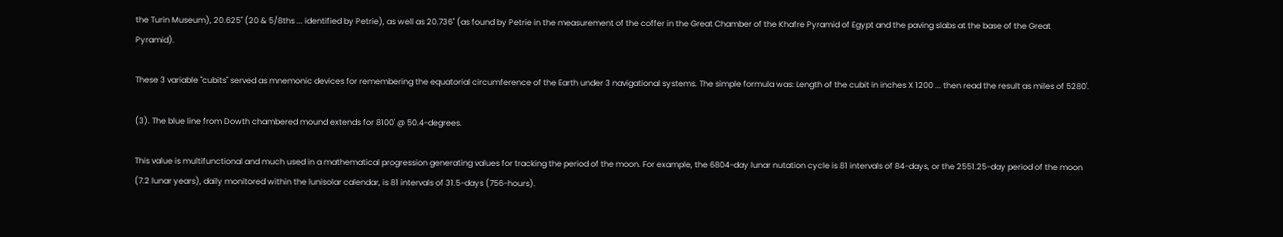the Turin Museum), 20.625" (20 & 5/8ths ... identified by Petrie), as well as 20.736" (as found by Petrie in the measurement of the coffer in the Great Chamber of the Khafre Pyramid of Egypt and the paving slabs at the base of the Great Pyramid).

These 3 variable "cubits" served as mnemonic devices for remembering the equatorial circumference of the Earth under 3 navigational systems. The simple formula was: Length of the cubit in inches X 1200 ... then read the result as miles of 5280'.

(3). The blue line from Dowth chambered mound extends for 8100' @ 50.4-degrees.

This value is multifunctional and much used in a mathematical progression generating values for tracking the period of the moon. For example, the 6804-day lunar nutation cycle is 81 intervals of 84-days, or the 2551.25-day period of the moon (7.2 lunar years), daily monitored within the lunisolar calendar, is 81 intervals of 31.5-days (756-hours).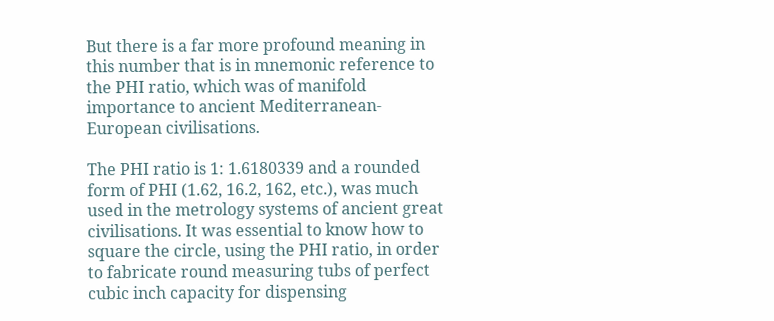But there is a far more profound meaning in this number that is in mnemonic reference to the PHI ratio, which was of manifold importance to ancient Mediterranean-European civilisations.

The PHI ratio is 1: 1.6180339 and a rounded form of PHI (1.62, 16.2, 162, etc.), was much used in the metrology systems of ancient great civilisations. It was essential to know how to square the circle, using the PHI ratio, in order to fabricate round measuring tubs of perfect cubic inch capacity for dispensing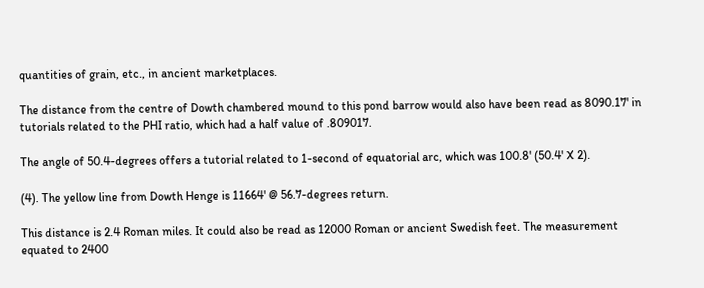quantities of grain, etc., in ancient marketplaces.

The distance from the centre of Dowth chambered mound to this pond barrow would also have been read as 8090.17' in tutorials related to the PHI ratio, which had a half value of .809017.

The angle of 50.4-degrees offers a tutorial related to 1-second of equatorial arc, which was 100.8' (50.4' X 2).

(4). The yellow line from Dowth Henge is 11664' @ 56.7-degrees return.

This distance is 2.4 Roman miles. It could also be read as 12000 Roman or ancient Swedish feet. The measurement equated to 2400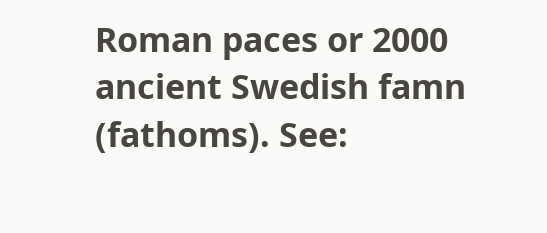Roman paces or 2000 ancient Swedish famn (fathoms). See: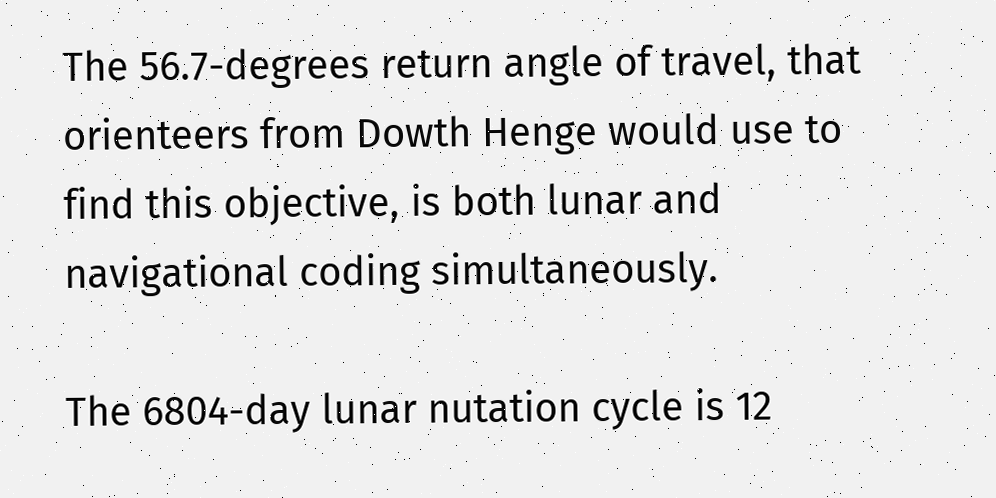The 56.7-degrees return angle of travel, that orienteers from Dowth Henge would use to find this objective, is both lunar and navigational coding simultaneously.

The 6804-day lunar nutation cycle is 12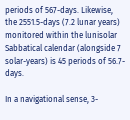periods of 567-days. Likewise, the 2551.5-days (7.2 lunar years) monitored within the lunisolar Sabbatical calendar (alongside 7 solar-years) is 45 periods of 56.7-days.

In a navigational sense, 3-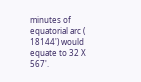minutes of equatorial arc ( 18144') would equate to 32 X 567'.